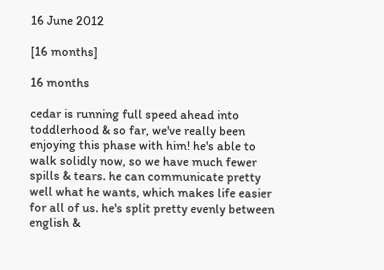16 June 2012

[16 months]

16 months

cedar is running full speed ahead into toddlerhood & so far, we've really been enjoying this phase with him! he's able to walk solidly now, so we have much fewer spills & tears. he can communicate pretty well what he wants, which makes life easier for all of us. he's split pretty evenly between english &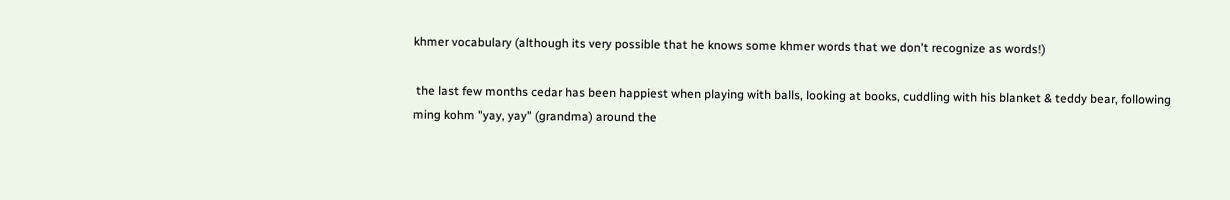khmer vocabulary (although its very possible that he knows some khmer words that we don't recognize as words!)

 the last few months cedar has been happiest when playing with balls, looking at books, cuddling with his blanket & teddy bear, following ming kohm "yay, yay" (grandma) around the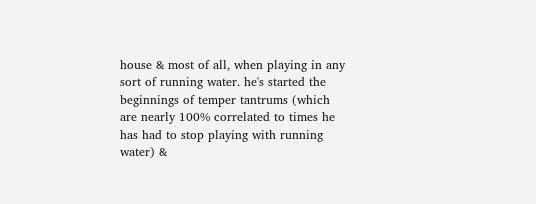house & most of all, when playing in any sort of running water. he's started the beginnings of temper tantrums (which are nearly 100% correlated to times he has had to stop playing with running water) &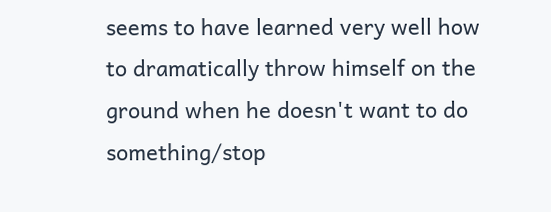seems to have learned very well how to dramatically throw himself on the ground when he doesn't want to do something/stop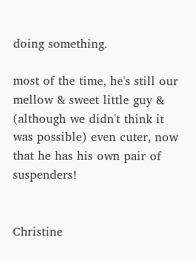doing something.

most of the time, he's still our mellow & sweet little guy & (although we didn't think it was possible) even cuter, now that he has his own pair of suspenders!


Christine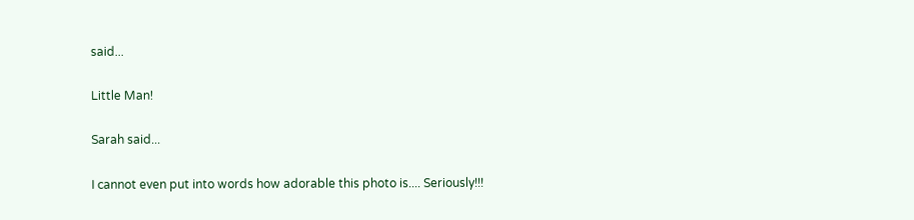said...

Little Man!

Sarah said...

I cannot even put into words how adorable this photo is.... Seriously!!!